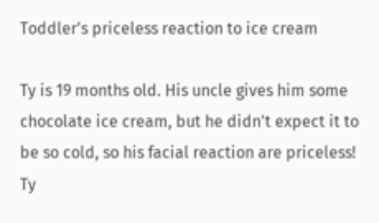Toddler's priceless reaction to ice cream

Ty is 19 months old. His uncle gives him some chocolate ice cream, but he didn't expect it to be so cold, so his facial reaction are priceless! Ty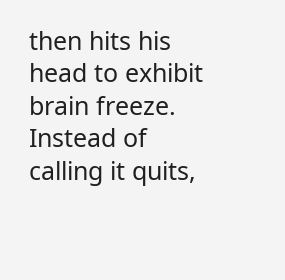then hits his head to exhibit brain freeze. Instead of calling it quits,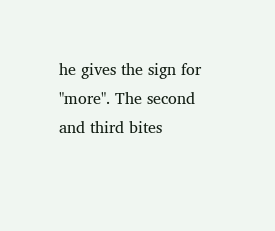he gives the sign for "more". The second and third bites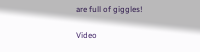are full of giggles!

Video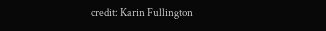credit: Karin Fullington